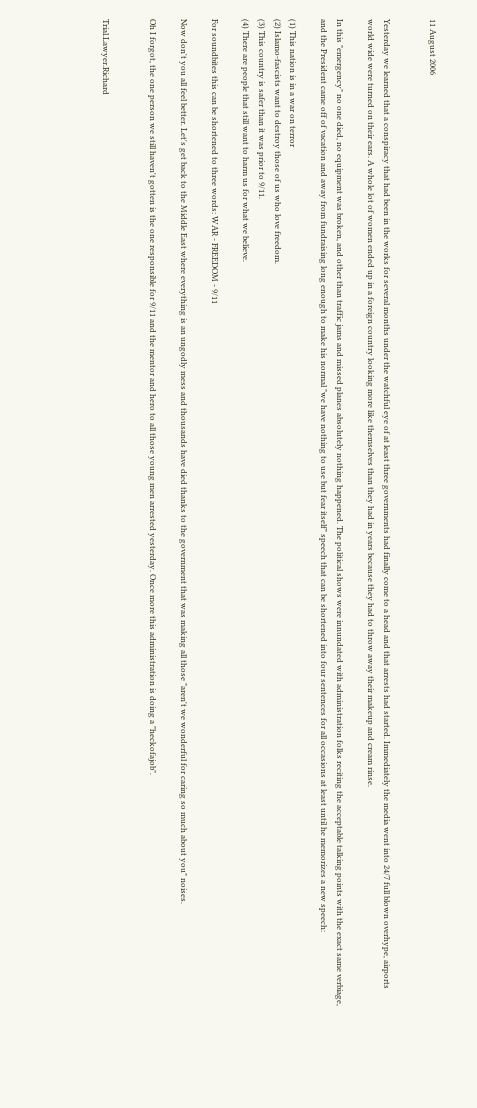11 August 2006


Yesterday we learned that a conspiracy that had been in the works for several months under the watchful eye of at least three governments had finally come to a head and that arrests had started. Immediately the media went into 24/7 full blown overhype, airports world wide were turned on their ears. A whole lot of women ended up in a foreign country looking more like themselves than they had in years because they had to throw away their makeup and cream rinse.

In this "emergency" no one died, no equipment was broken, and other than traffic jams and missed planes absolutely nothing happened. The political shows were innundated with administration folks reciting the acceptable talking points with the exact same verbiage, and the President came off of vacation and away from fundraising long enough to make his normal "we have nothing to use but fear itself" speech that can be shortened into four sentences for all occasions at least until he memorizes a new speech:

(1) This nation is in a war on terror
(2) Islamo-fascists want to destroy those of us who love freedom.
(3) This country is safer than it was prior to 9/11.
(4) There are people that still want to harm us for what we believe.

For soundbites this can be shortened to three words: WAR - FREEDOM - 9/11

Now don't you all feel better. Let's get back to the Middle East where everything is an ungodly mess and thousands have died thanks to the government that was making all those "aren't we wonderful for caring so much about you" noises.

Oh I forgot, the one person we still haven't gotten is the one responsible for 9/11 and the mentor and hero to all those young men arrested yesterday. Once more this administration is doing a "heckofajob".


Trial.Lawyer.Richard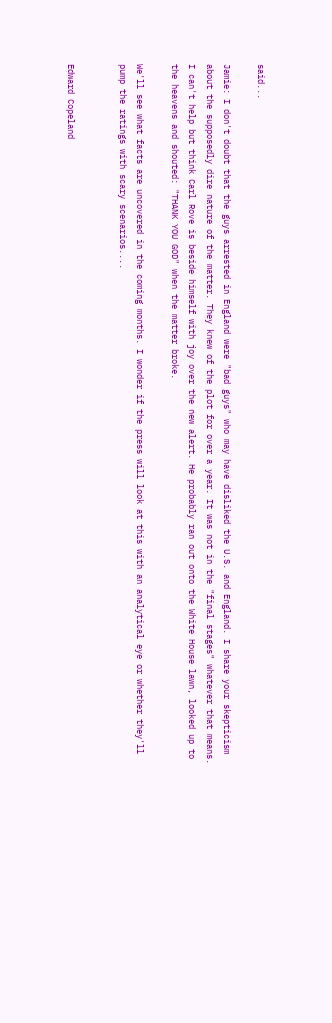said...

Jamie: I don't doubt that the guys arrested in England were "bad guys" who may have disliked the U.S. and England. I share your skepticism about the supposedly dire nature of the matter. They knew of the plot for over a year. It was not in the "final stages" whatever that means. I can't help but think Carl Rove is beside himself with joy over the new alert. He probably ran out onto the White House lawn, looked up to the heavens and shouted: "THANK YOU GOD" when the matter broke.

We'll see what facts are uncovered in the coming months. I wonder if the press will look at this with an analytical eye or whether they'll pump the ratings with scary scenarios....


Edward Copeland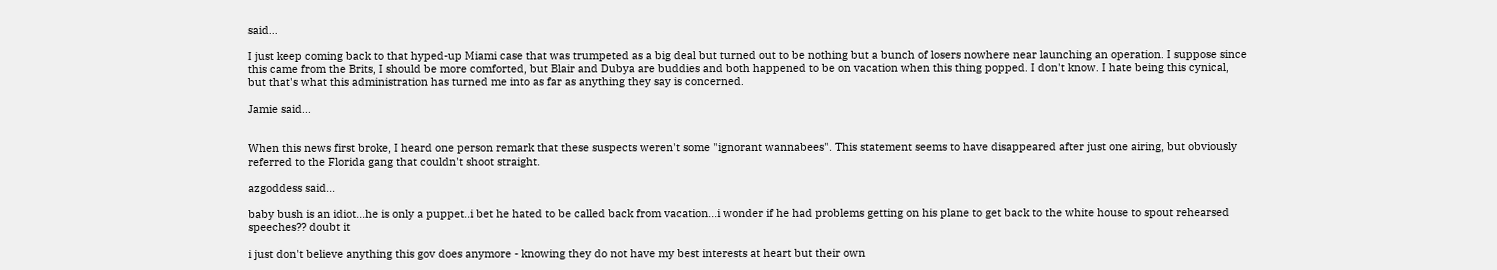said...

I just keep coming back to that hyped-up Miami case that was trumpeted as a big deal but turned out to be nothing but a bunch of losers nowhere near launching an operation. I suppose since this came from the Brits, I should be more comforted, but Blair and Dubya are buddies and both happened to be on vacation when this thing popped. I don't know. I hate being this cynical, but that's what this administration has turned me into as far as anything they say is concerned.

Jamie said...


When this news first broke, I heard one person remark that these suspects weren't some "ignorant wannabees". This statement seems to have disappeared after just one airing, but obviously referred to the Florida gang that couldn't shoot straight.

azgoddess said...

baby bush is an idiot...he is only a puppet..i bet he hated to be called back from vacation...i wonder if he had problems getting on his plane to get back to the white house to spout rehearsed speeches?? doubt it

i just don't believe anything this gov does anymore - knowing they do not have my best interests at heart but their own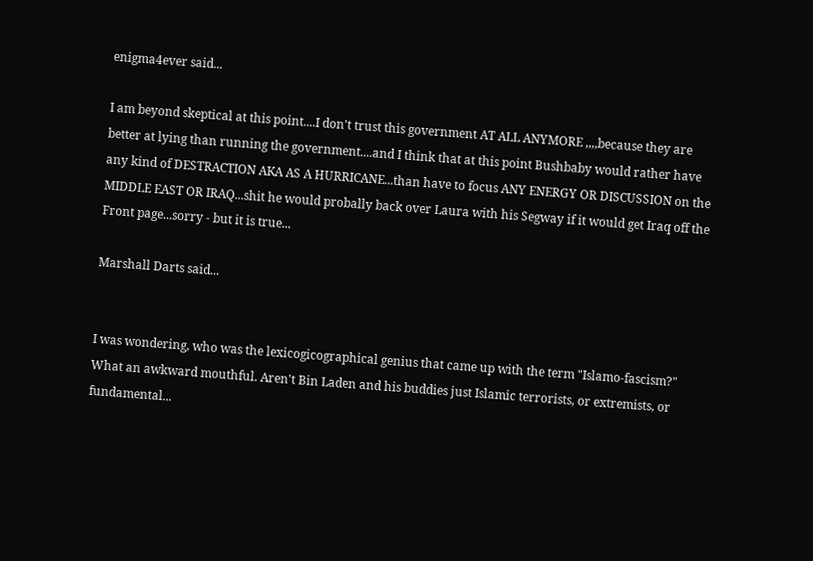enigma4ever said...

I am beyond skeptical at this point....I don't trust this government AT ALL ANYMORE ,,,,because they are better at lying than running the government....and I think that at this point Bushbaby would rather have any kind of DESTRACTION AKA AS A HURRICANE...than have to focus ANY ENERGY OR DISCUSSION on the MIDDLE EAST OR IRAQ...shit he would probally back over Laura with his Segway if it would get Iraq off the Front page...sorry - but it is true...

Marshall Darts said...


I was wondering, who was the lexicogicographical genius that came up with the term "Islamo-fascism?" What an awkward mouthful. Aren't Bin Laden and his buddies just Islamic terrorists, or extremists, or fundamental...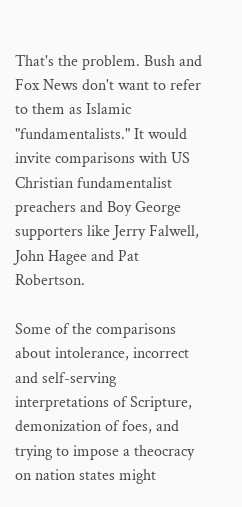That's the problem. Bush and Fox News don't want to refer to them as Islamic "fundamentalists." It would invite comparisons with US Christian fundamentalist preachers and Boy George supporters like Jerry Falwell, John Hagee and Pat Robertson.

Some of the comparisons about intolerance, incorrect and self-serving interpretations of Scripture, demonization of foes, and trying to impose a theocracy on nation states might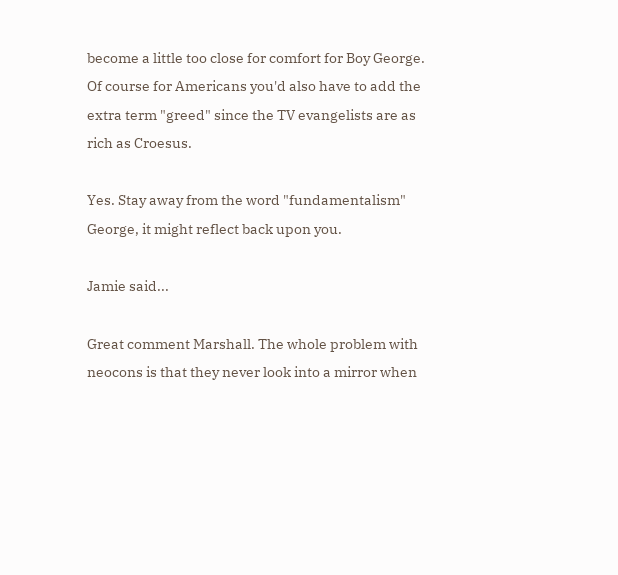become a little too close for comfort for Boy George. Of course for Americans you'd also have to add the extra term "greed" since the TV evangelists are as rich as Croesus.

Yes. Stay away from the word "fundamentalism" George, it might reflect back upon you.

Jamie said...

Great comment Marshall. The whole problem with neocons is that they never look into a mirror when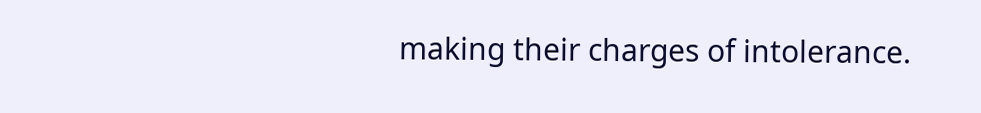making their charges of intolerance.